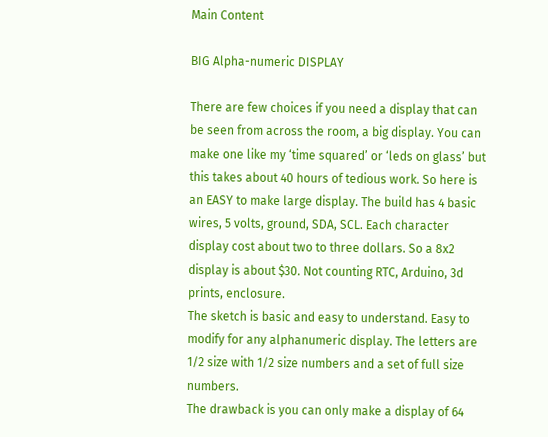Main Content

BIG Alpha-numeric DISPLAY

There are few choices if you need a display that can be seen from across the room, a big display. You can make one like my ‘time squared’ or ‘leds on glass’ but this takes about 40 hours of tedious work. So here is an EASY to make large display. The build has 4 basic wires, 5 volts, ground, SDA, SCL. Each character display cost about two to three dollars. So a 8x2 display is about $30. Not counting RTC, Arduino, 3d prints, enclosure.
The sketch is basic and easy to understand. Easy to modify for any alphanumeric display. The letters are 1/2 size with 1/2 size numbers and a set of full size numbers.
The drawback is you can only make a display of 64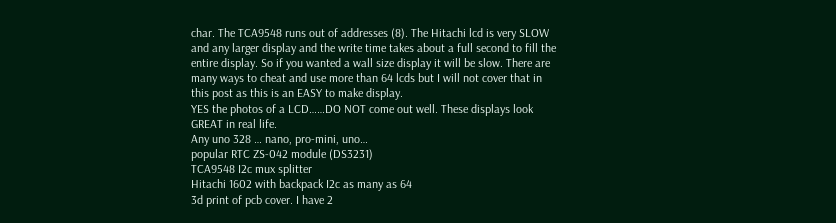char. The TCA9548 runs out of addresses (8). The Hitachi lcd is very SLOW and any larger display and the write time takes about a full second to fill the entire display. So if you wanted a wall size display it will be slow. There are many ways to cheat and use more than 64 lcds but I will not cover that in this post as this is an EASY to make display.
YES the photos of a LCD……DO NOT come out well. These displays look GREAT in real life.
Any uno 328 … nano, pro-mini, uno…
popular RTC ZS-042 module (DS3231)
TCA9548 I2c mux splitter
Hitachi 1602 with backpack I2c as many as 64
3d print of pcb cover. I have 2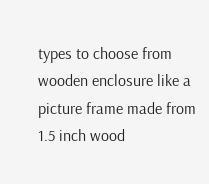types to choose from
wooden enclosure like a picture frame made from 1.5 inch wood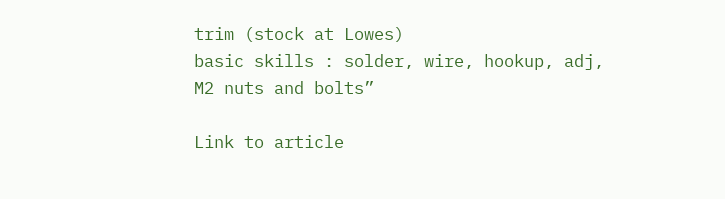trim (stock at Lowes)
basic skills : solder, wire, hookup, adj, M2 nuts and bolts”

Link to article